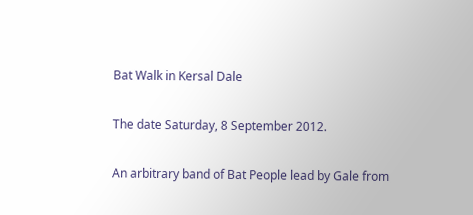Bat Walk in Kersal Dale

The date Saturday, 8 September 2012.

An arbitrary band of Bat People lead by Gale from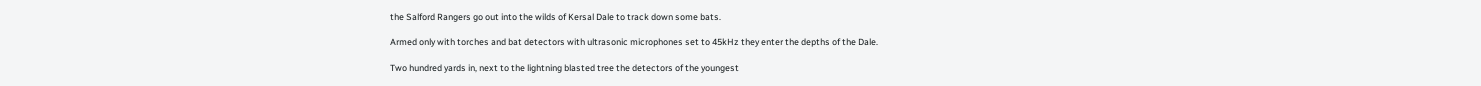the Salford Rangers go out into the wilds of Kersal Dale to track down some bats.

Armed only with torches and bat detectors with ultrasonic microphones set to 45kHz they enter the depths of the Dale.

Two hundred yards in, next to the lightning blasted tree the detectors of the youngest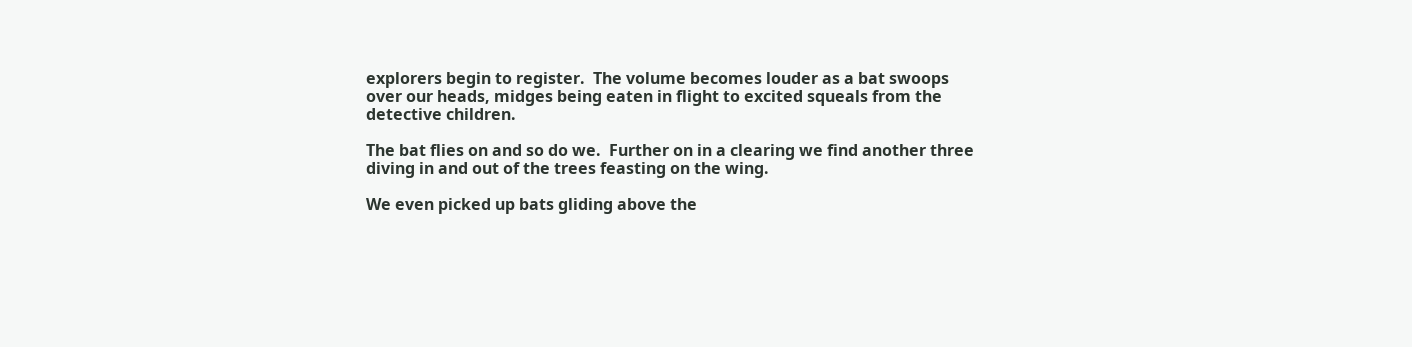explorers begin to register.  The volume becomes louder as a bat swoops over our heads, midges being eaten in flight to excited squeals from the detective children.

The bat flies on and so do we.  Further on in a clearing we find another three diving in and out of the trees feasting on the wing.

We even picked up bats gliding above the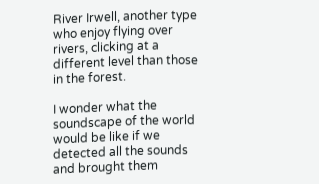River Irwell, another type who enjoy flying over rivers, clicking at a different level than those in the forest.

I wonder what the soundscape of the world would be like if we detected all the sounds and brought them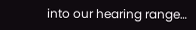into our hearing range…